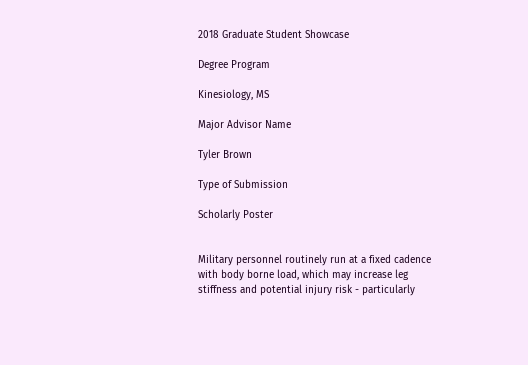2018 Graduate Student Showcase

Degree Program

Kinesiology, MS

Major Advisor Name

Tyler Brown

Type of Submission

Scholarly Poster


Military personnel routinely run at a fixed cadence with body borne load, which may increase leg stiffness and potential injury risk - particularly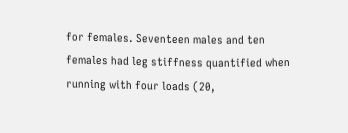for females. Seventeen males and ten females had leg stiffness quantified when running with four loads (20,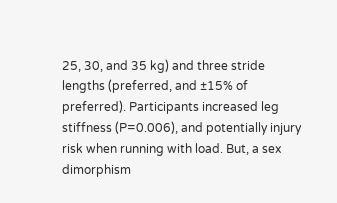25, 30, and 35 kg) and three stride lengths (preferred, and ±15% of preferred). Participants increased leg stiffness (P=0.006), and potentially injury risk when running with load. But, a sex dimorphism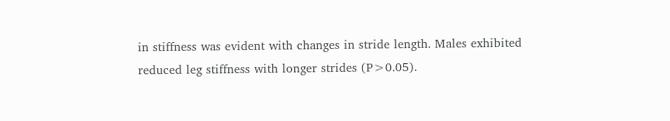in stiffness was evident with changes in stride length. Males exhibited reduced leg stiffness with longer strides (P>0.05).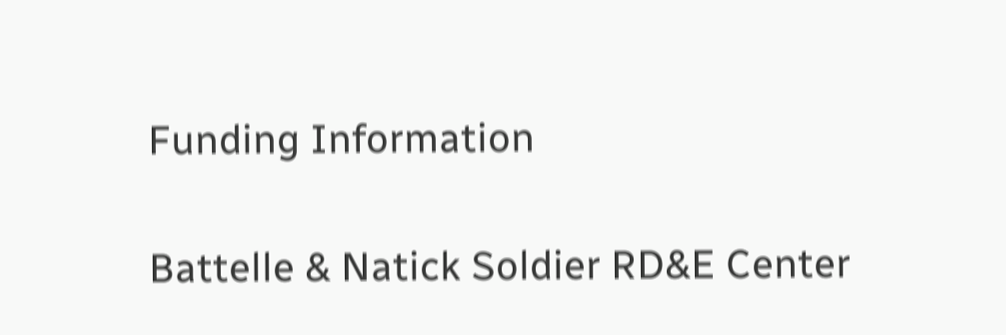Funding Information

Battelle & Natick Soldier RD&E Center